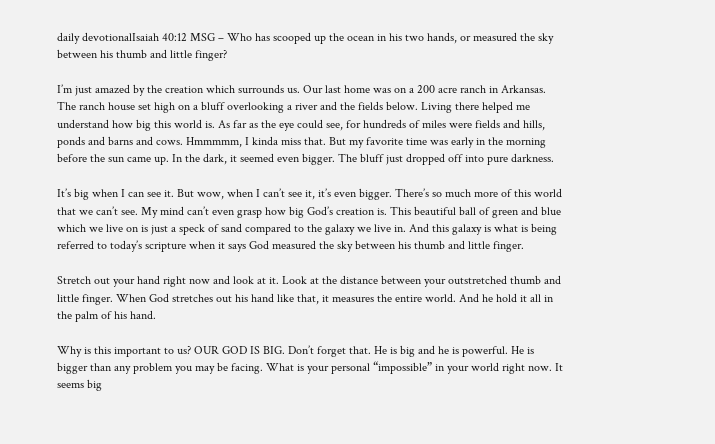daily devotionalIsaiah 40:12 MSG – Who has scooped up the ocean in his two hands, or measured the sky between his thumb and little finger?

I’m just amazed by the creation which surrounds us. Our last home was on a 200 acre ranch in Arkansas. The ranch house set high on a bluff overlooking a river and the fields below. Living there helped me understand how big this world is. As far as the eye could see, for hundreds of miles were fields and hills, ponds and barns and cows. Hmmmmm, I kinda miss that. But my favorite time was early in the morning before the sun came up. In the dark, it seemed even bigger. The bluff just dropped off into pure darkness.

It’s big when I can see it. But wow, when I can’t see it, it’s even bigger. There’s so much more of this world that we can’t see. My mind can’t even grasp how big God’s creation is. This beautiful ball of green and blue which we live on is just a speck of sand compared to the galaxy we live in. And this galaxy is what is being referred to today’s scripture when it says God measured the sky between his thumb and little finger.

Stretch out your hand right now and look at it. Look at the distance between your outstretched thumb and little finger. When God stretches out his hand like that, it measures the entire world. And he hold it all in the palm of his hand.

Why is this important to us? OUR GOD IS BIG. Don’t forget that. He is big and he is powerful. He is bigger than any problem you may be facing. What is your personal “impossible” in your world right now. It seems big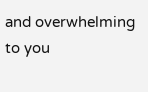and overwhelming to you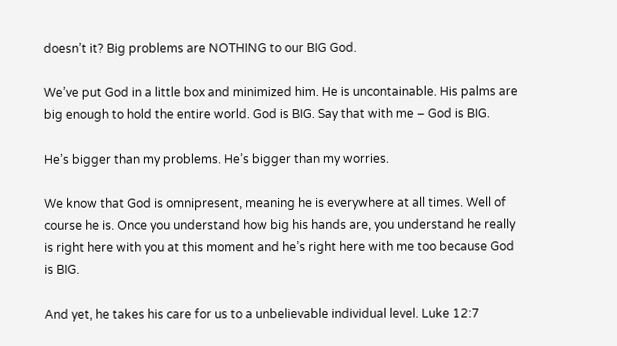doesn’t it? Big problems are NOTHING to our BIG God.

We’ve put God in a little box and minimized him. He is uncontainable. His palms are big enough to hold the entire world. God is BIG. Say that with me – God is BIG.

He’s bigger than my problems. He’s bigger than my worries.

We know that God is omnipresent, meaning he is everywhere at all times. Well of course he is. Once you understand how big his hands are, you understand he really is right here with you at this moment and he’s right here with me too because God is BIG.

And yet, he takes his care for us to a unbelievable individual level. Luke 12:7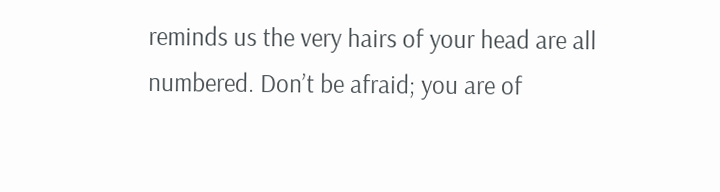reminds us the very hairs of your head are all numbered. Don’t be afraid; you are of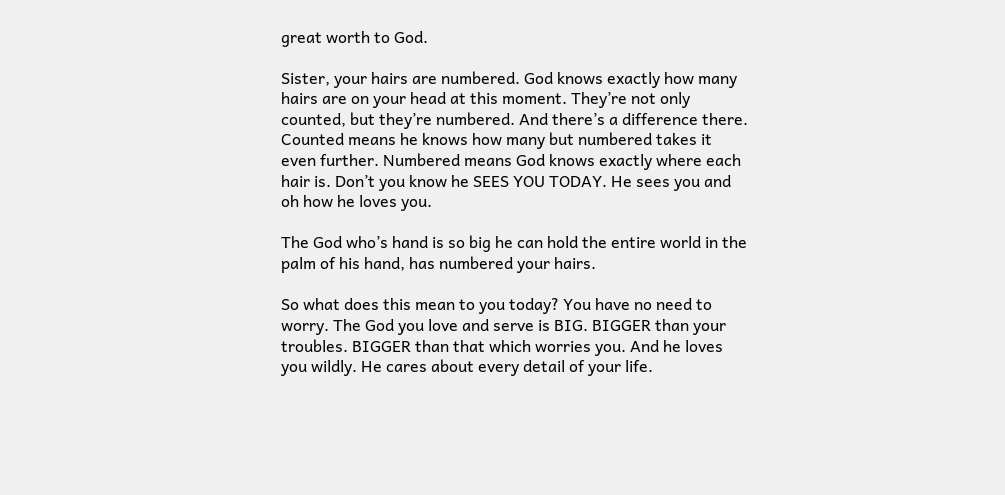great worth to God.

Sister, your hairs are numbered. God knows exactly how many hairs are on your head at this moment. They’re not only counted, but they’re numbered. And there’s a difference there. Counted means he knows how many but numbered takes it even further. Numbered means God knows exactly where each hair is. Don’t you know he SEES YOU TODAY. He sees you and oh how he loves you.

The God who’s hand is so big he can hold the entire world in the palm of his hand, has numbered your hairs.

So what does this mean to you today? You have no need to worry. The God you love and serve is BIG. BIGGER than your troubles. BIGGER than that which worries you. And he loves you wildly. He cares about every detail of your life.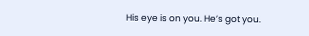His eye is on you. He’s got you.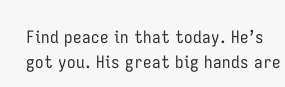Find peace in that today. He’s got you. His great big hands are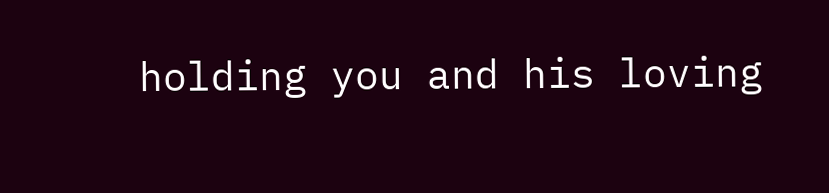holding you and his loving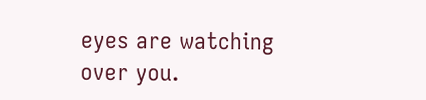eyes are watching over you.